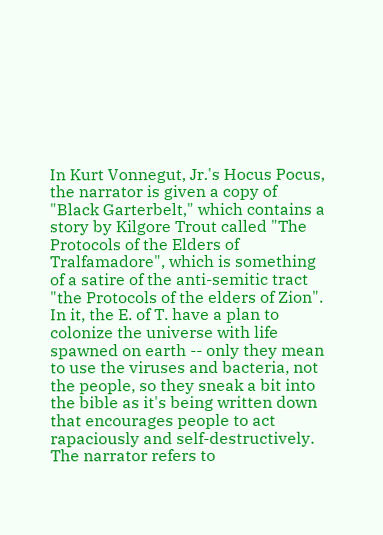In Kurt Vonnegut, Jr.'s Hocus Pocus, the narrator is given a copy of "Black Garterbelt," which contains a story by Kilgore Trout called "The Protocols of the Elders of Tralfamadore", which is something of a satire of the anti-semitic tract "the Protocols of the elders of Zion". In it, the E. of T. have a plan to colonize the universe with life spawned on earth -- only they mean to use the viruses and bacteria, not the people, so they sneak a bit into the bible as it's being written down that encourages people to act rapaciously and self-destructively. The narrator refers to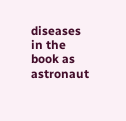diseases in the book as astronaut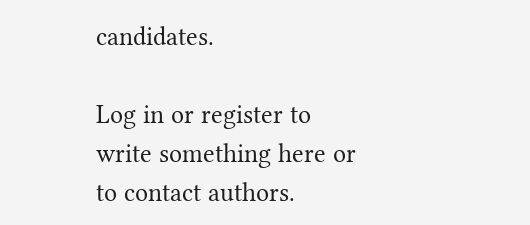candidates.

Log in or register to write something here or to contact authors.